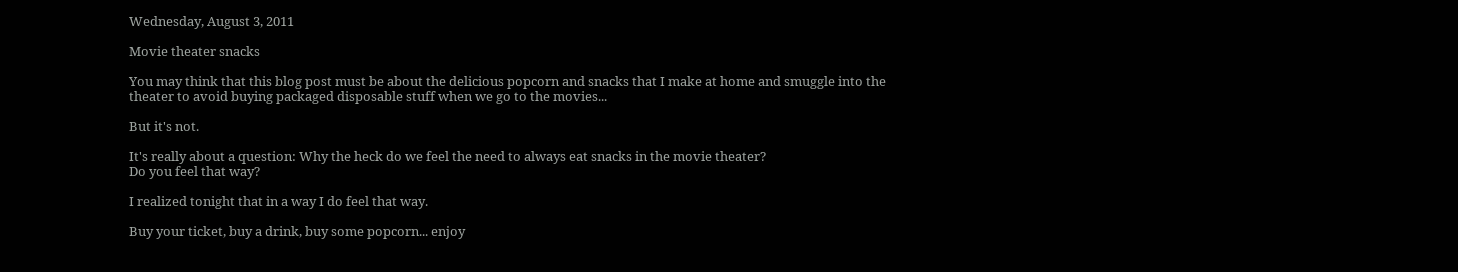Wednesday, August 3, 2011

Movie theater snacks

You may think that this blog post must be about the delicious popcorn and snacks that I make at home and smuggle into the theater to avoid buying packaged disposable stuff when we go to the movies...

But it's not.

It's really about a question: Why the heck do we feel the need to always eat snacks in the movie theater?
Do you feel that way?

I realized tonight that in a way I do feel that way.

Buy your ticket, buy a drink, buy some popcorn... enjoy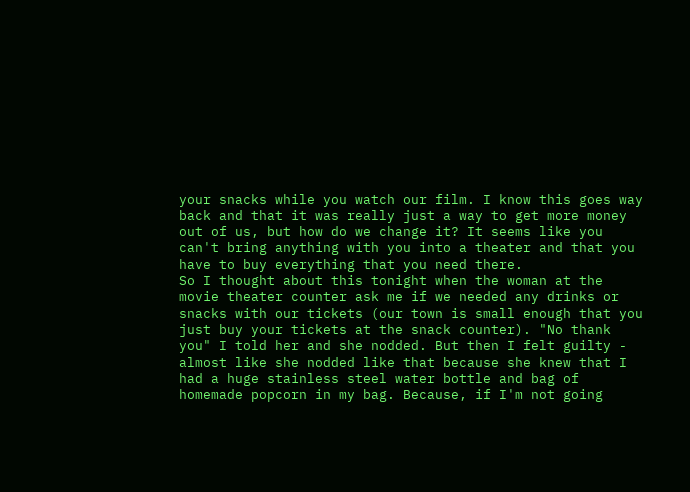your snacks while you watch our film. I know this goes way back and that it was really just a way to get more money out of us, but how do we change it? It seems like you can't bring anything with you into a theater and that you have to buy everything that you need there.
So I thought about this tonight when the woman at the movie theater counter ask me if we needed any drinks or snacks with our tickets (our town is small enough that you just buy your tickets at the snack counter). "No thank you" I told her and she nodded. But then I felt guilty - almost like she nodded like that because she knew that I had a huge stainless steel water bottle and bag of homemade popcorn in my bag. Because, if I'm not going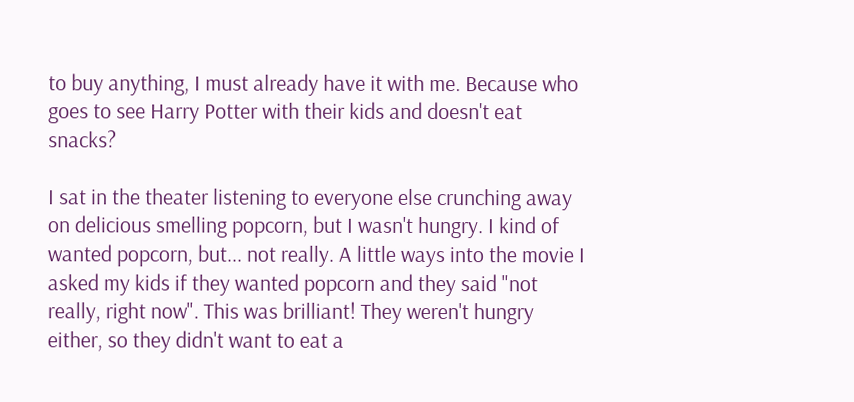to buy anything, I must already have it with me. Because who goes to see Harry Potter with their kids and doesn't eat snacks?

I sat in the theater listening to everyone else crunching away on delicious smelling popcorn, but I wasn't hungry. I kind of wanted popcorn, but... not really. A little ways into the movie I asked my kids if they wanted popcorn and they said "not really, right now". This was brilliant! They weren't hungry either, so they didn't want to eat a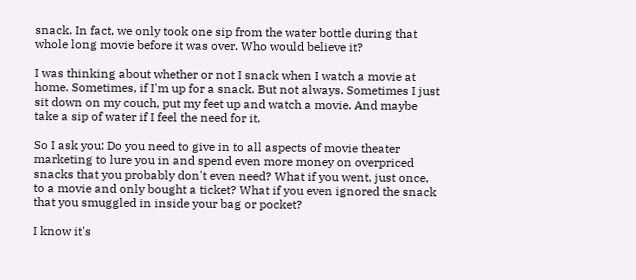snack. In fact, we only took one sip from the water bottle during that whole long movie before it was over. Who would believe it?

I was thinking about whether or not I snack when I watch a movie at home. Sometimes, if I'm up for a snack. But not always. Sometimes I just sit down on my couch, put my feet up and watch a movie. And maybe take a sip of water if I feel the need for it.

So I ask you: Do you need to give in to all aspects of movie theater marketing to lure you in and spend even more money on overpriced snacks that you probably don't even need? What if you went, just once, to a movie and only bought a ticket? What if you even ignored the snack that you smuggled in inside your bag or pocket?

I know it's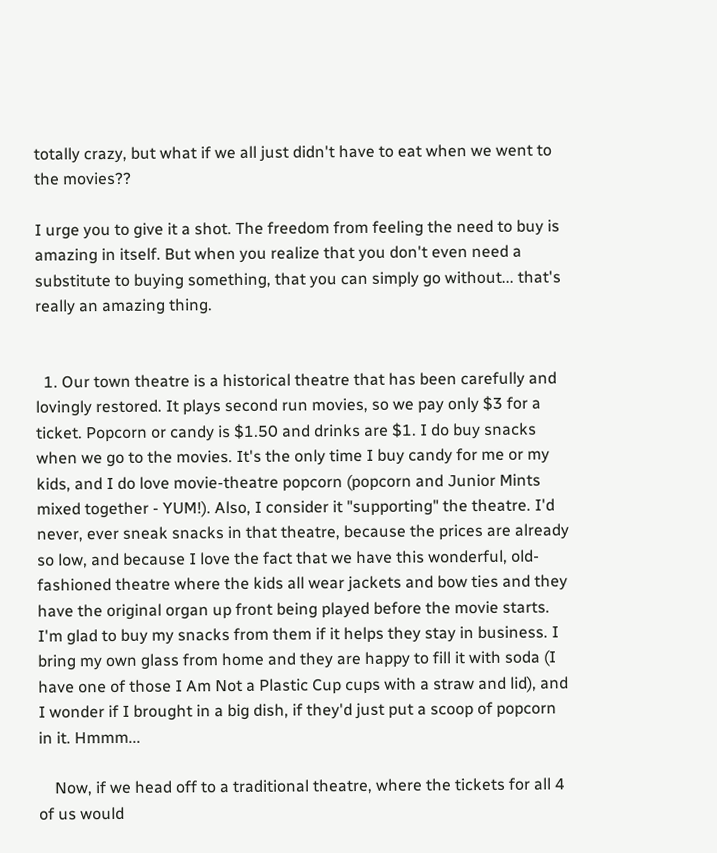totally crazy, but what if we all just didn't have to eat when we went to the movies??

I urge you to give it a shot. The freedom from feeling the need to buy is amazing in itself. But when you realize that you don't even need a substitute to buying something, that you can simply go without... that's really an amazing thing.


  1. Our town theatre is a historical theatre that has been carefully and lovingly restored. It plays second run movies, so we pay only $3 for a ticket. Popcorn or candy is $1.50 and drinks are $1. I do buy snacks when we go to the movies. It's the only time I buy candy for me or my kids, and I do love movie-theatre popcorn (popcorn and Junior Mints mixed together - YUM!). Also, I consider it "supporting" the theatre. I'd never, ever sneak snacks in that theatre, because the prices are already so low, and because I love the fact that we have this wonderful, old-fashioned theatre where the kids all wear jackets and bow ties and they have the original organ up front being played before the movie starts. I'm glad to buy my snacks from them if it helps they stay in business. I bring my own glass from home and they are happy to fill it with soda (I have one of those I Am Not a Plastic Cup cups with a straw and lid), and I wonder if I brought in a big dish, if they'd just put a scoop of popcorn in it. Hmmm...

    Now, if we head off to a traditional theatre, where the tickets for all 4 of us would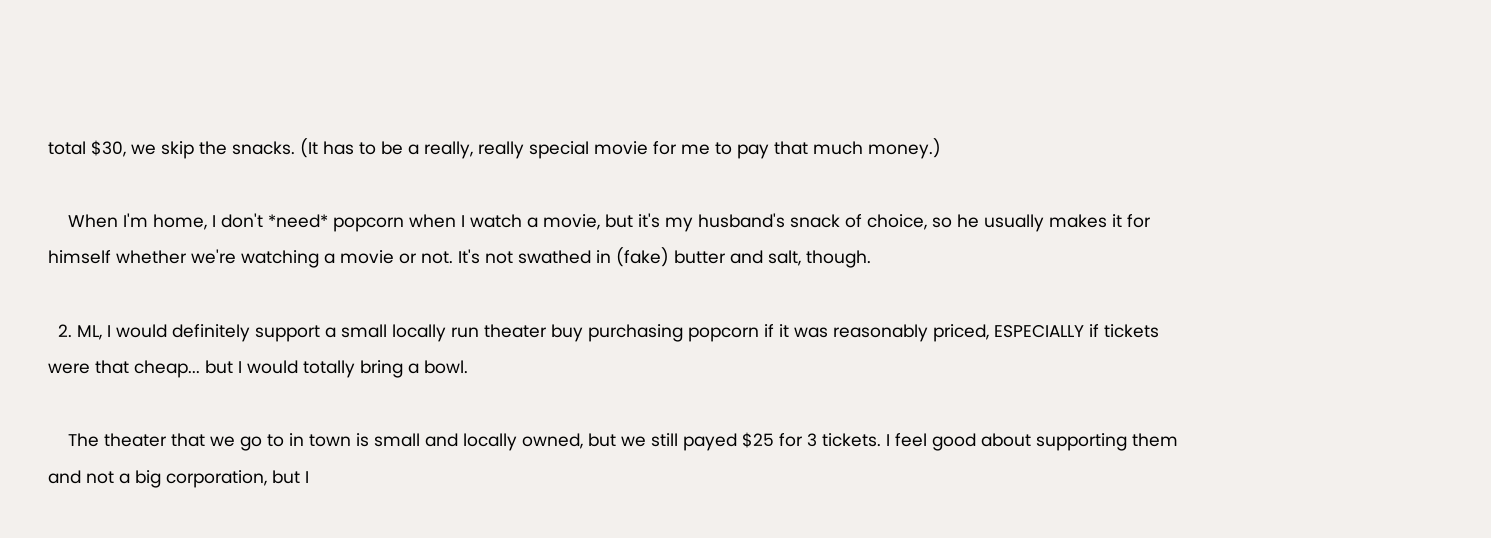total $30, we skip the snacks. (It has to be a really, really special movie for me to pay that much money.)

    When I'm home, I don't *need* popcorn when I watch a movie, but it's my husband's snack of choice, so he usually makes it for himself whether we're watching a movie or not. It's not swathed in (fake) butter and salt, though.

  2. ML, I would definitely support a small locally run theater buy purchasing popcorn if it was reasonably priced, ESPECIALLY if tickets were that cheap... but I would totally bring a bowl.

    The theater that we go to in town is small and locally owned, but we still payed $25 for 3 tickets. I feel good about supporting them and not a big corporation, but I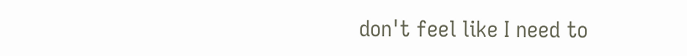don't feel like I need to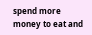spend more money to eat and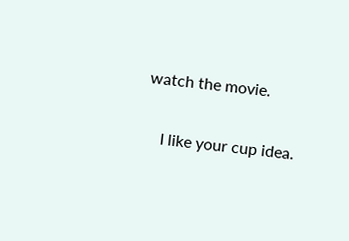watch the movie.

    I like your cup idea.